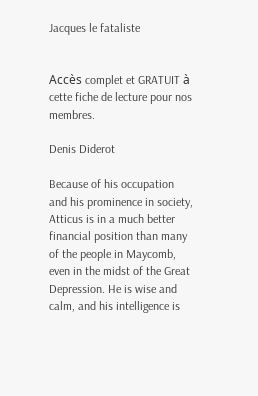Jacques le fataliste


Accès complet et GRATUIT à cette fiche de lecture pour nos membres.

Denis Diderot

Because of his occupation and his prominence in society, Atticus is in a much better financial position than many of the people in Maycomb, even in the midst of the Great Depression. He is wise and calm, and his intelligence is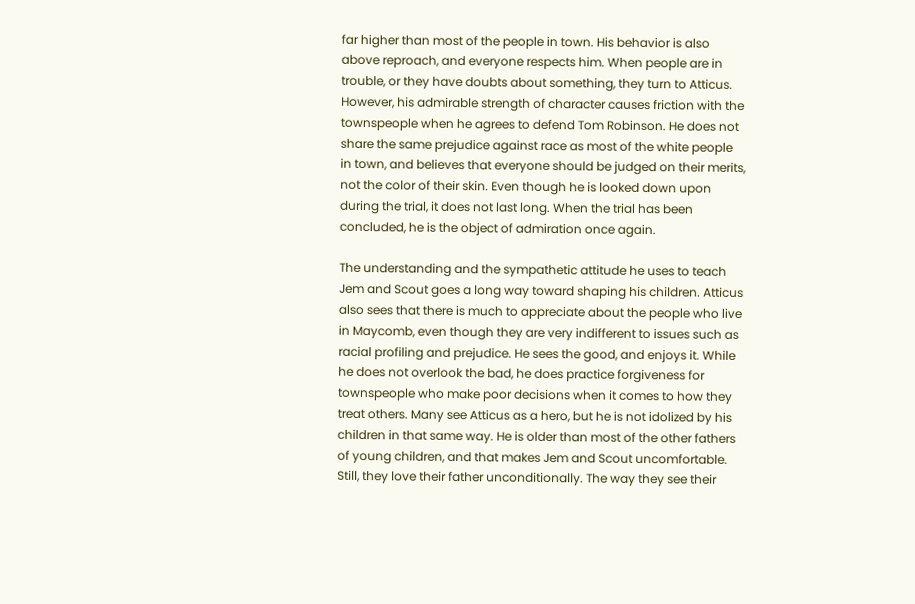far higher than most of the people in town. His behavior is also above reproach, and everyone respects him. When people are in trouble, or they have doubts about something, they turn to Atticus. However, his admirable strength of character causes friction with the townspeople when he agrees to defend Tom Robinson. He does not share the same prejudice against race as most of the white people in town, and believes that everyone should be judged on their merits, not the color of their skin. Even though he is looked down upon during the trial, it does not last long. When the trial has been concluded, he is the object of admiration once again.

The understanding and the sympathetic attitude he uses to teach Jem and Scout goes a long way toward shaping his children. Atticus also sees that there is much to appreciate about the people who live in Maycomb, even though they are very indifferent to issues such as racial profiling and prejudice. He sees the good, and enjoys it. While he does not overlook the bad, he does practice forgiveness for townspeople who make poor decisions when it comes to how they treat others. Many see Atticus as a hero, but he is not idolized by his children in that same way. He is older than most of the other fathers of young children, and that makes Jem and Scout uncomfortable. Still, they love their father unconditionally. The way they see their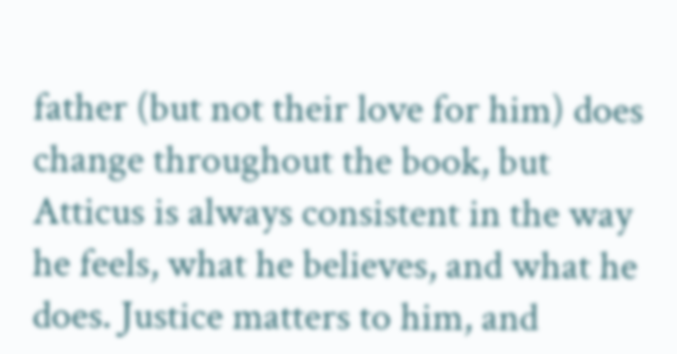father (but not their love for him) does change throughout the book, but Atticus is always consistent in the way he feels, what he believes, and what he does. Justice matters to him, and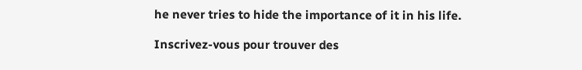he never tries to hide the importance of it in his life.

Inscrivez-vous pour trouver des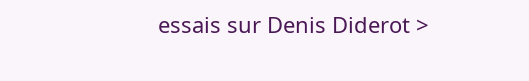essais sur Denis Diderot >